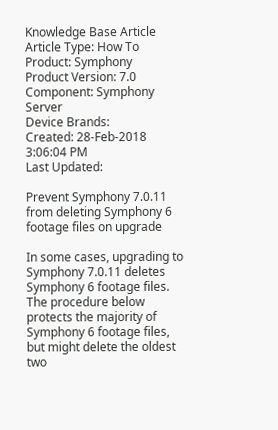Knowledge Base Article
Article Type: How To
Product: Symphony
Product Version: 7.0
Component: Symphony Server
Device Brands:
Created: 28-Feb-2018 3:06:04 PM
Last Updated:

Prevent Symphony 7.0.11 from deleting Symphony 6 footage files on upgrade

In some cases, upgrading to Symphony 7.0.11 deletes Symphony 6 footage files. The procedure below protects the majority of Symphony 6 footage files, but might delete the oldest two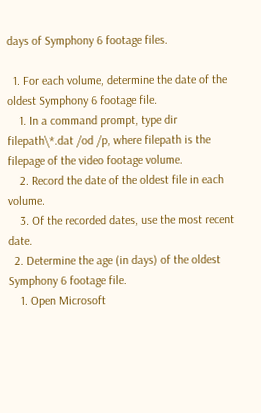days of Symphony 6 footage files.

  1. For each volume, determine the date of the oldest Symphony 6 footage file.
    1. In a command prompt, type dir filepath\*.dat /od /p, where filepath is the filepage of the video footage volume.
    2. Record the date of the oldest file in each volume.
    3. Of the recorded dates, use the most recent date.
  2. Determine the age (in days) of the oldest Symphony 6 footage file.
    1. Open Microsoft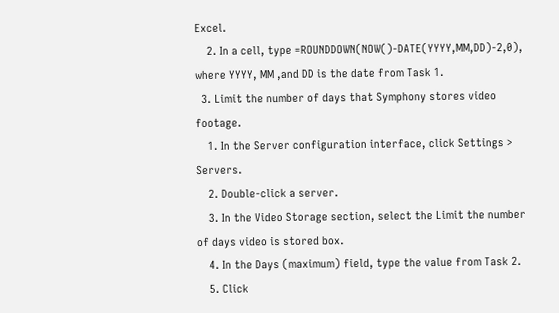Excel.
    2. In a cell, type =ROUNDDOWN(NOW()-DATE(YYYY,MM,DD)-2,0), where YYYY, MM ,and DD is the date from Task 1.
  3. Limit the number of days that Symphony stores video footage.
    1. In the Server configuration interface, click Settings > Servers.
    2. Double-click a server.
    3. In the Video Storage section, select the Limit the number of days video is stored box.
    4. In the Days (maximum) field, type the value from Task 2.
    5. Click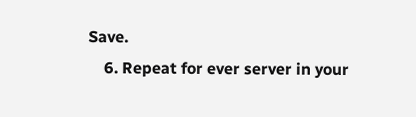Save.
    6. Repeat for ever server in your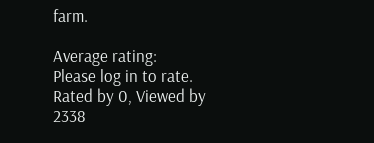farm.

Average rating:
Please log in to rate.
Rated by 0, Viewed by 2338